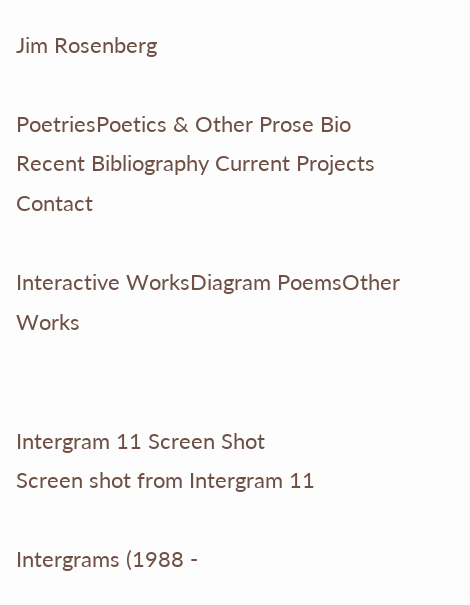Jim Rosenberg

PoetriesPoetics & Other Prose Bio
Recent Bibliography Current Projects Contact

Interactive WorksDiagram PoemsOther Works


Intergram 11 Screen Shot
Screen shot from Intergram 11

Intergrams (1988 -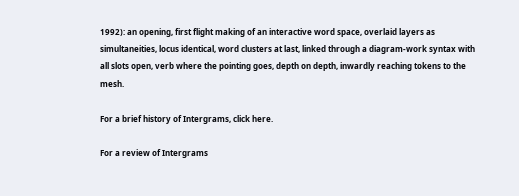1992): an opening, first flight making of an interactive word space, overlaid layers as simultaneities, locus identical, word clusters at last, linked through a diagram-work syntax with all slots open, verb where the pointing goes, depth on depth, inwardly reaching tokens to the mesh.

For a brief history of Intergrams, click here.

For a review of Intergrams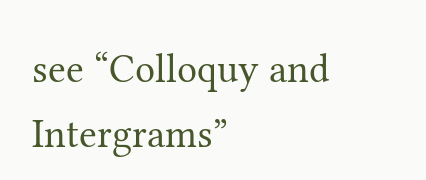see “Colloquy and Intergrams”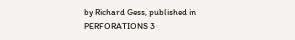by Richard Gess, published in PERFORATIONS 3